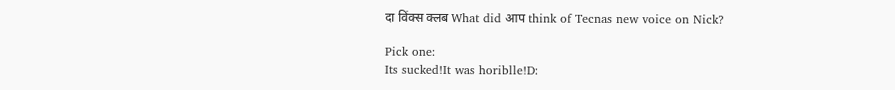दा विंक्स क्लब What did आप think of Tecnas new voice on Nick?

Pick one:
Its sucked!It was horiblle!D: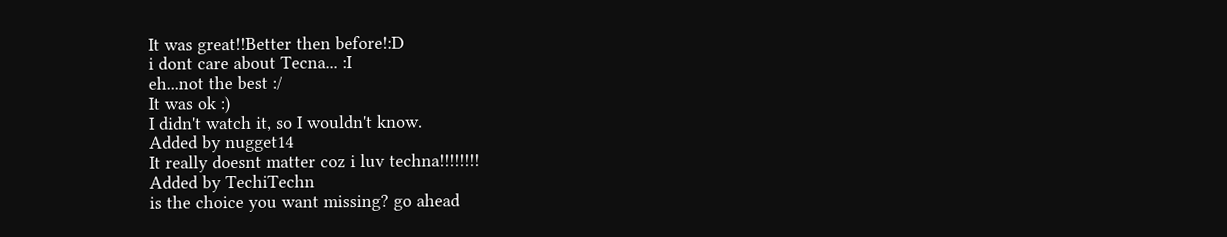It was great!!Better then before!:D
i dont care about Tecna... :I
eh...not the best :/
It was ok :)
I didn't watch it, so I wouldn't know.
Added by nugget14
It really doesnt matter coz i luv techna!!!!!!!!
Added by TechiTechn
is the choice you want missing? go ahead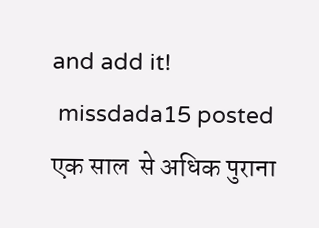and add it!
 missdada15 posted एक साल  से अधिक पुराना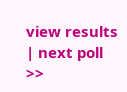view results | next poll >>